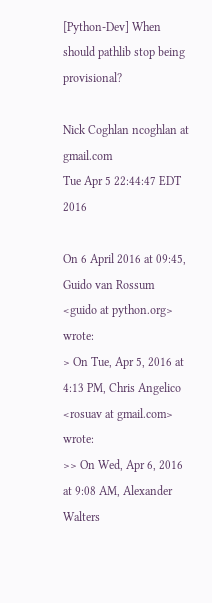[Python-Dev] When should pathlib stop being provisional?

Nick Coghlan ncoghlan at gmail.com
Tue Apr 5 22:44:47 EDT 2016

On 6 April 2016 at 09:45, Guido van Rossum <guido at python.org> wrote:
> On Tue, Apr 5, 2016 at 4:13 PM, Chris Angelico <rosuav at gmail.com> wrote:
>> On Wed, Apr 6, 2016 at 9:08 AM, Alexander Walters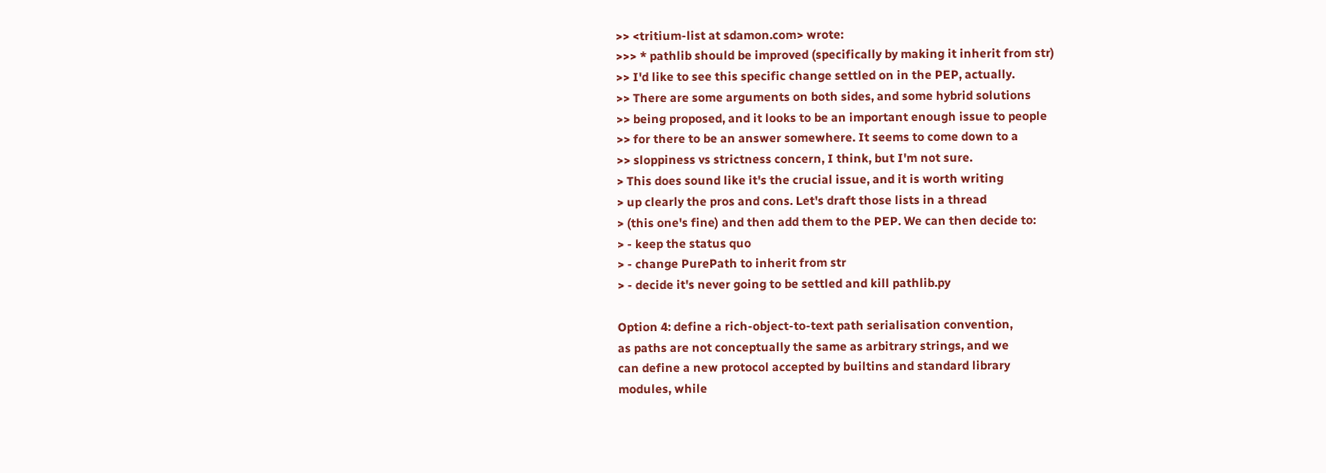>> <tritium-list at sdamon.com> wrote:
>>> * pathlib should be improved (specifically by making it inherit from str)
>> I'd like to see this specific change settled on in the PEP, actually.
>> There are some arguments on both sides, and some hybrid solutions
>> being proposed, and it looks to be an important enough issue to people
>> for there to be an answer somewhere. It seems to come down to a
>> sloppiness vs strictness concern, I think, but I'm not sure.
> This does sound like it's the crucial issue, and it is worth writing
> up clearly the pros and cons. Let's draft those lists in a thread
> (this one's fine) and then add them to the PEP. We can then decide to:
> - keep the status quo
> - change PurePath to inherit from str
> - decide it's never going to be settled and kill pathlib.py

Option 4: define a rich-object-to-text path serialisation convention,
as paths are not conceptually the same as arbitrary strings, and we
can define a new protocol accepted by builtins and standard library
modules, while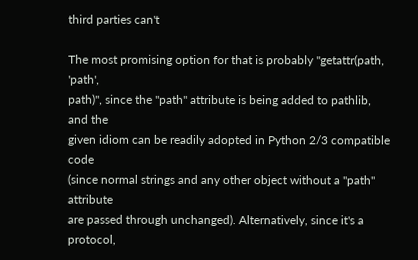third parties can't

The most promising option for that is probably "getattr(path, 'path',
path)", since the "path" attribute is being added to pathlib, and the
given idiom can be readily adopted in Python 2/3 compatible code
(since normal strings and any other object without a "path" attribute
are passed through unchanged). Alternatively, since it's a protocol,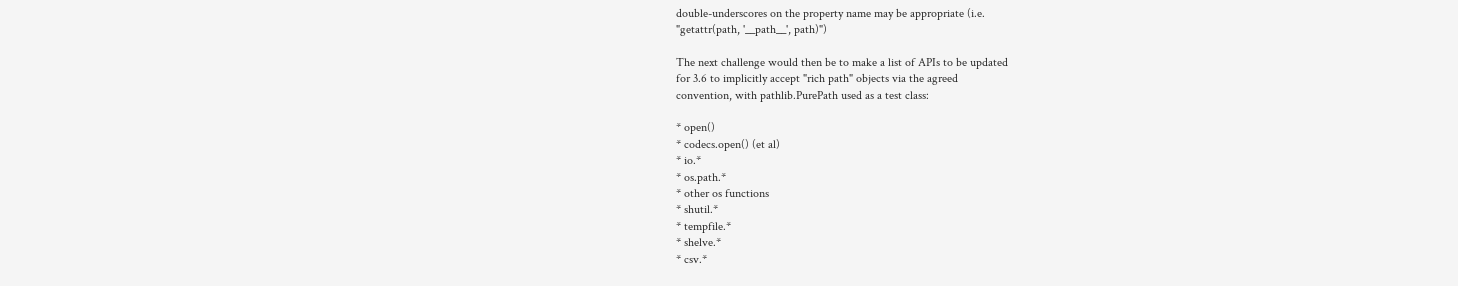double-underscores on the property name may be appropriate (i.e.
"getattr(path, '__path__', path)")

The next challenge would then be to make a list of APIs to be updated
for 3.6 to implicitly accept "rich path" objects via the agreed
convention, with pathlib.PurePath used as a test class:

* open()
* codecs.open() (et al)
* io.*
* os.path.*
* other os functions
* shutil.*
* tempfile.*
* shelve.*
* csv.*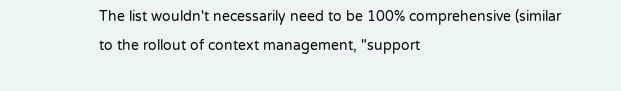The list wouldn't necessarily need to be 100% comprehensive (similar
to the rollout of context management, "support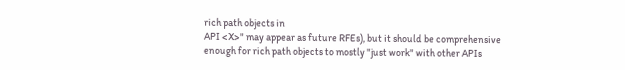rich path objects in
API <X>" may appear as future RFEs), but it should be comprehensive
enough for rich path objects to mostly "just work" with other APIs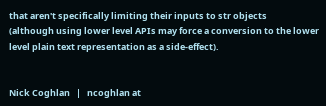that aren't specifically limiting their inputs to str objects
(although using lower level APIs may force a conversion to the lower
level plain text representation as a side-effect).


Nick Coghlan   |   ncoghlan at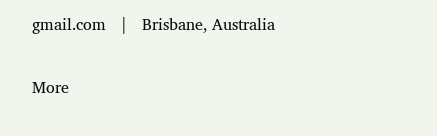gmail.com   |   Brisbane, Australia

More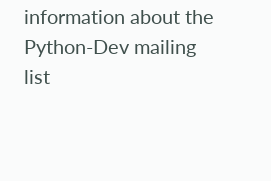information about the Python-Dev mailing list